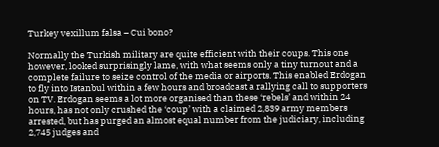Turkey vexillum falsa – Cui bono?

Normally the Turkish military are quite efficient with their coups. This one however, looked surprisingly lame, with what seems only a tiny turnout and a complete failure to seize control of the media or airports. This enabled Erdogan to fly into Istanbul within a few hours and broadcast a rallying call to supporters on TV. Erdogan seems a lot more organised than these ‘rebels’ and within 24 hours, has not only crushed the ‘coup’ with a claimed 2,839 army members arrested, but has purged an almost equal number from the judiciary, including 2,745 judges and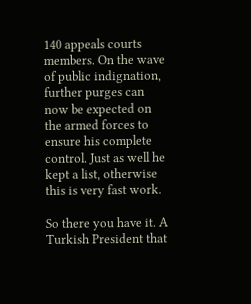140 appeals courts members. On the wave of public indignation, further purges can now be expected on the armed forces to ensure his complete control. Just as well he kept a list, otherwise this is very fast work.

So there you have it. A Turkish President that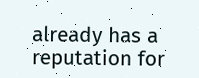already has a reputation for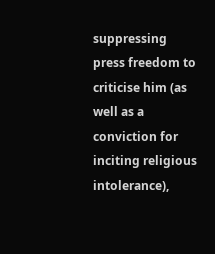suppressing press freedom to criticise him (as well as a conviction for inciting religious intolerance),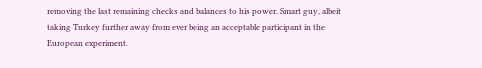removing the last remaining checks and balances to his power. Smart guy, albeit taking Turkey further away from ever being an acceptable participant in the European experiment.